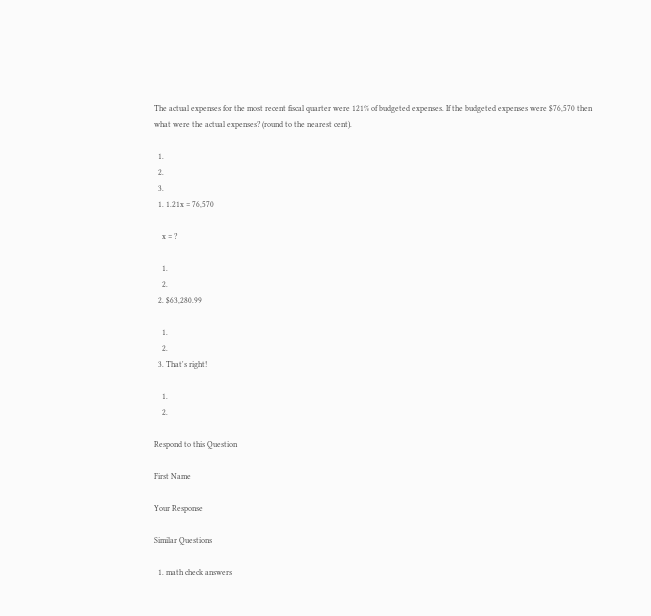The actual expenses for the most recent fiscal quarter were 121% of budgeted expenses. If the budgeted expenses were $76,570 then what were the actual expenses? (round to the nearest cent).

  1.
  2.
  3.
  1. 1.21x = 76,570

    x = ?

    1.
    2.
  2. $63,280.99

    1.
    2.
  3. That's right!

    1.
    2.

Respond to this Question

First Name

Your Response

Similar Questions

  1. math check answers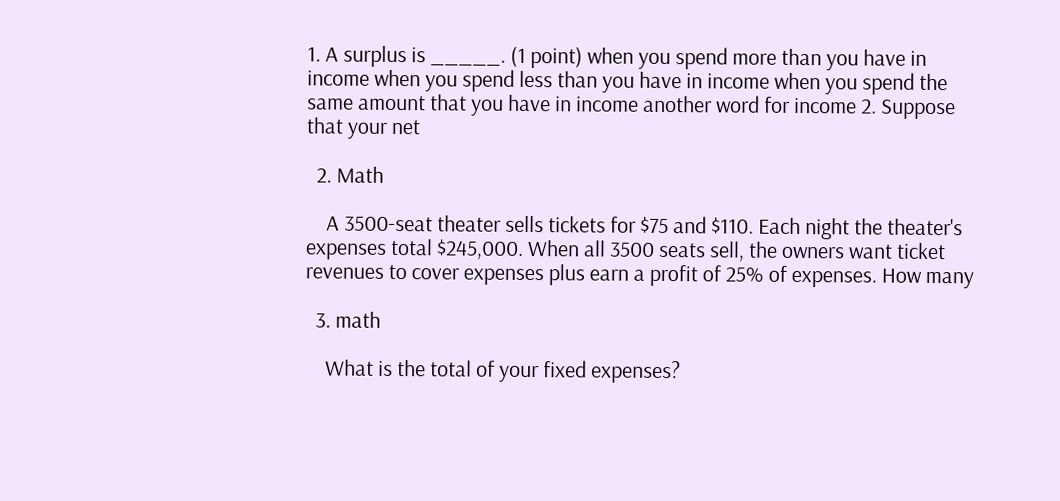1. A surplus is _____. (1 point) when you spend more than you have in income when you spend less than you have in income when you spend the same amount that you have in income another word for income 2. Suppose that your net

  2. Math

    A 3500-seat theater sells tickets for $75 and $110. Each night the theater's expenses total $245,000. When all 3500 seats sell, the owners want ticket revenues to cover expenses plus earn a profit of 25% of expenses. How many

  3. math

    What is the total of your fixed expenses?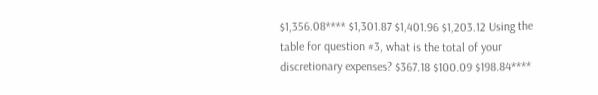$1,356.08**** $1,301.87 $1,401.96 $1,203.12 Using the table for question #3, what is the total of your discretionary expenses? $367.18 $100.09 $198.84****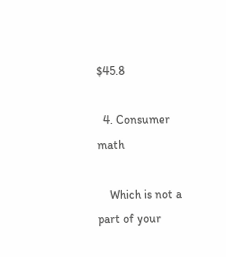$45.8

  4. Consumer math

    Which is not a part of your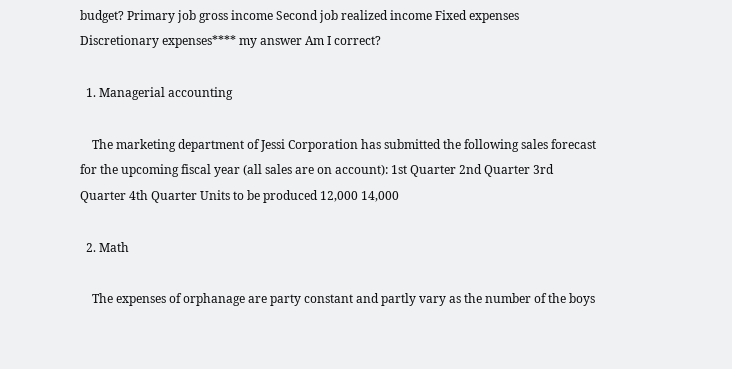budget? Primary job gross income Second job realized income Fixed expenses Discretionary expenses**** my answer Am I correct?

  1. Managerial accounting

    The marketing department of Jessi Corporation has submitted the following sales forecast for the upcoming fiscal year (all sales are on account): 1st Quarter 2nd Quarter 3rd Quarter 4th Quarter Units to be produced 12,000 14,000

  2. Math

    The expenses of orphanage are party constant and partly vary as the number of the boys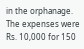in the orphanage. The expenses were Rs. 10,000 for 150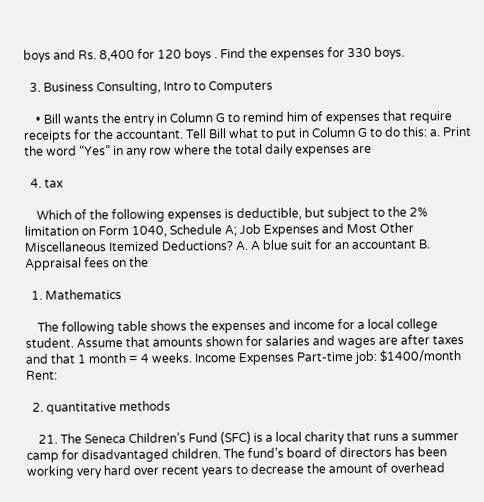boys and Rs. 8,400 for 120 boys . Find the expenses for 330 boys.

  3. Business Consulting, Intro to Computers

    • Bill wants the entry in Column G to remind him of expenses that require receipts for the accountant. Tell Bill what to put in Column G to do this: a. Print the word “Yes” in any row where the total daily expenses are

  4. tax

    Which of the following expenses is deductible, but subject to the 2% limitation on Form 1040, Schedule A; Job Expenses and Most Other Miscellaneous Itemized Deductions? A. A blue suit for an accountant B. Appraisal fees on the

  1. Mathematics

    The following table shows the expenses and income for a local college student. Assume that amounts shown for salaries and wages are after taxes and that 1 month = 4 weeks. Income Expenses Part-time job: $1400/month Rent:

  2. quantitative methods

    21. The Seneca Children’s Fund (SFC) is a local charity that runs a summer camp for disadvantaged children. The fund’s board of directors has been working very hard over recent years to decrease the amount of overhead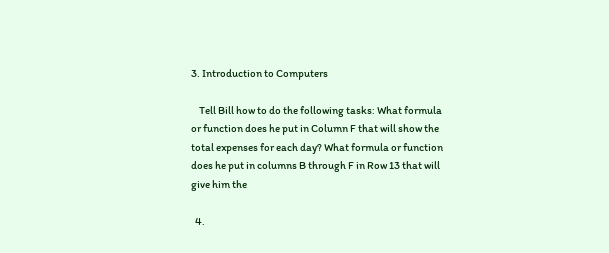3. Introduction to Computers

    Tell Bill how to do the following tasks: What formula or function does he put in Column F that will show the total expenses for each day? What formula or function does he put in columns B through F in Row 13 that will give him the

  4.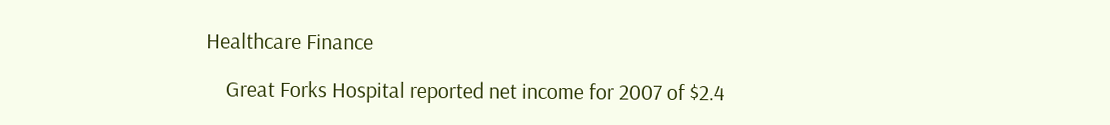Healthcare Finance

    Great Forks Hospital reported net income for 2007 of $2.4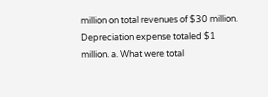million on total revenues of $30 million. Depreciation expense totaled $1 million. a. What were total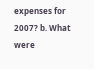expenses for 2007? b. What were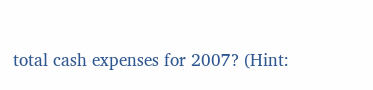total cash expenses for 2007? (Hint: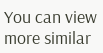You can view more similar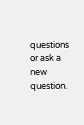questions or ask a new question.